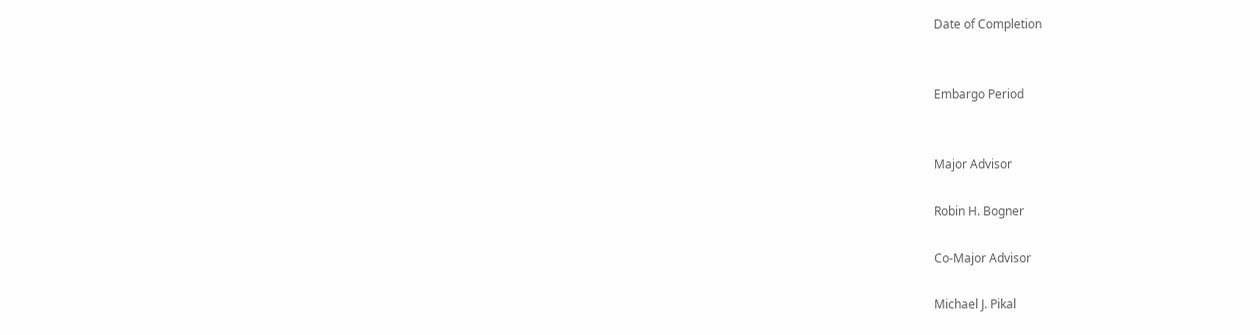Date of Completion


Embargo Period


Major Advisor

Robin H. Bogner

Co-Major Advisor

Michael J. Pikal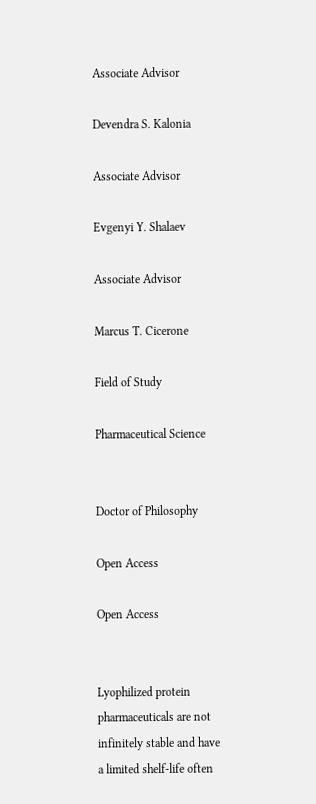Associate Advisor

Devendra S. Kalonia

Associate Advisor

Evgenyi Y. Shalaev

Associate Advisor

Marcus T. Cicerone

Field of Study

Pharmaceutical Science


Doctor of Philosophy

Open Access

Open Access


Lyophilized protein pharmaceuticals are not infinitely stable and have a limited shelf-life often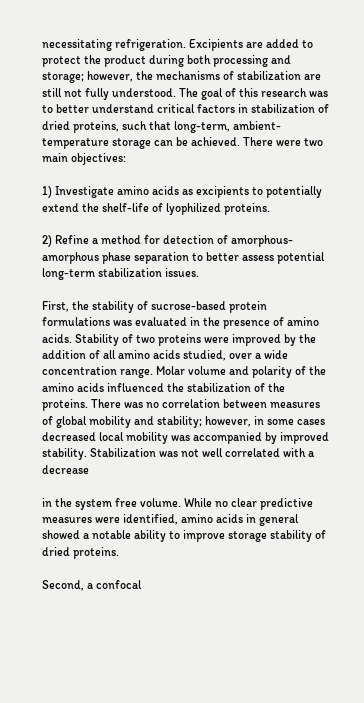necessitating refrigeration. Excipients are added to protect the product during both processing and storage; however, the mechanisms of stabilization are still not fully understood. The goal of this research was to better understand critical factors in stabilization of dried proteins, such that long-term, ambient-temperature storage can be achieved. There were two main objectives:

1) Investigate amino acids as excipients to potentially extend the shelf-life of lyophilized proteins.

2) Refine a method for detection of amorphous-amorphous phase separation to better assess potential long-term stabilization issues.

First, the stability of sucrose-based protein formulations was evaluated in the presence of amino acids. Stability of two proteins were improved by the addition of all amino acids studied, over a wide concentration range. Molar volume and polarity of the amino acids influenced the stabilization of the proteins. There was no correlation between measures of global mobility and stability; however, in some cases decreased local mobility was accompanied by improved stability. Stabilization was not well correlated with a decrease

in the system free volume. While no clear predictive measures were identified, amino acids in general showed a notable ability to improve storage stability of dried proteins.

Second, a confocal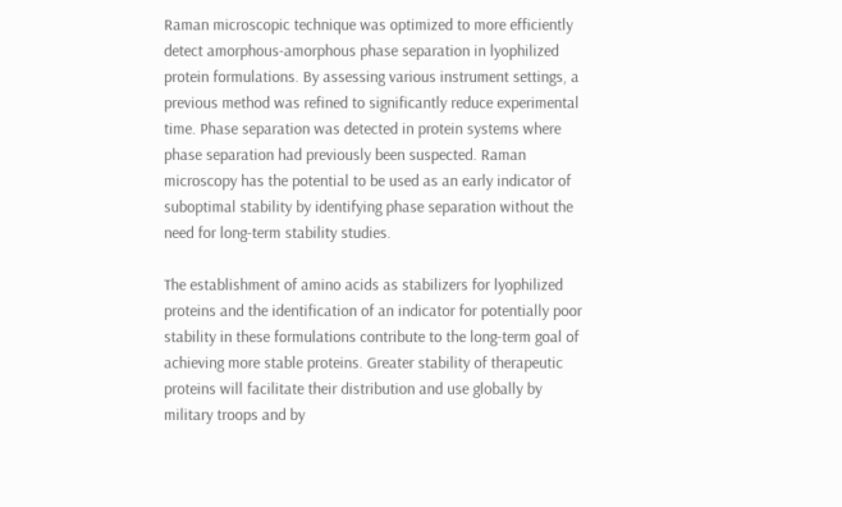Raman microscopic technique was optimized to more efficiently detect amorphous-amorphous phase separation in lyophilized protein formulations. By assessing various instrument settings, a previous method was refined to significantly reduce experimental time. Phase separation was detected in protein systems where phase separation had previously been suspected. Raman microscopy has the potential to be used as an early indicator of suboptimal stability by identifying phase separation without the need for long-term stability studies.

The establishment of amino acids as stabilizers for lyophilized proteins and the identification of an indicator for potentially poor stability in these formulations contribute to the long-term goal of achieving more stable proteins. Greater stability of therapeutic proteins will facilitate their distribution and use globally by military troops and by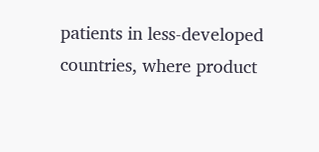patients in less-developed countries, where product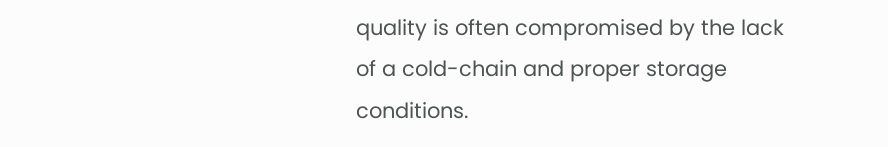quality is often compromised by the lack of a cold-chain and proper storage conditions.